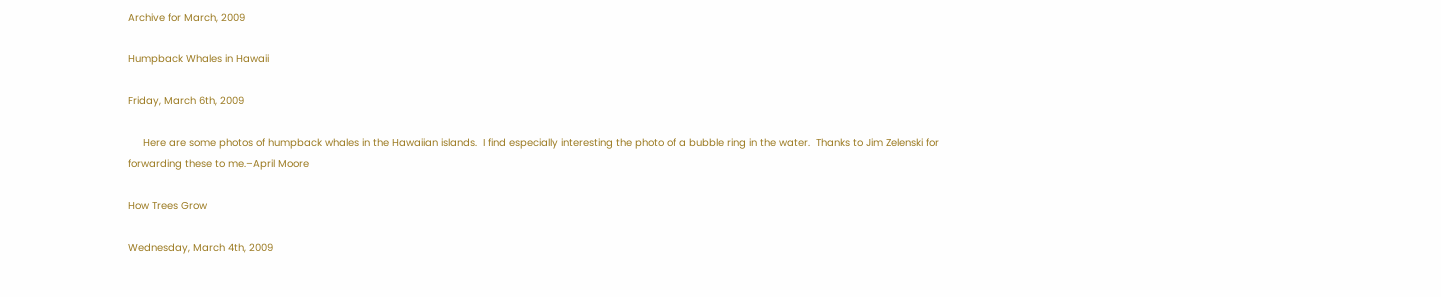Archive for March, 2009

Humpback Whales in Hawaii

Friday, March 6th, 2009

     Here are some photos of humpback whales in the Hawaiian islands.  I find especially interesting the photo of a bubble ring in the water.  Thanks to Jim Zelenski for forwarding these to me.–April Moore

How Trees Grow

Wednesday, March 4th, 2009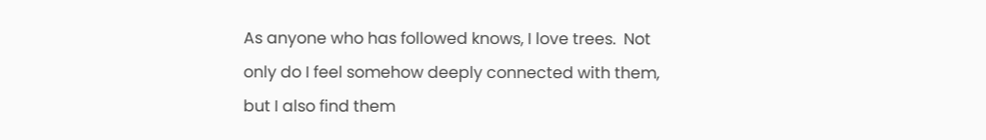As anyone who has followed knows, I love trees.  Not only do I feel somehow deeply connected with them, but I also find them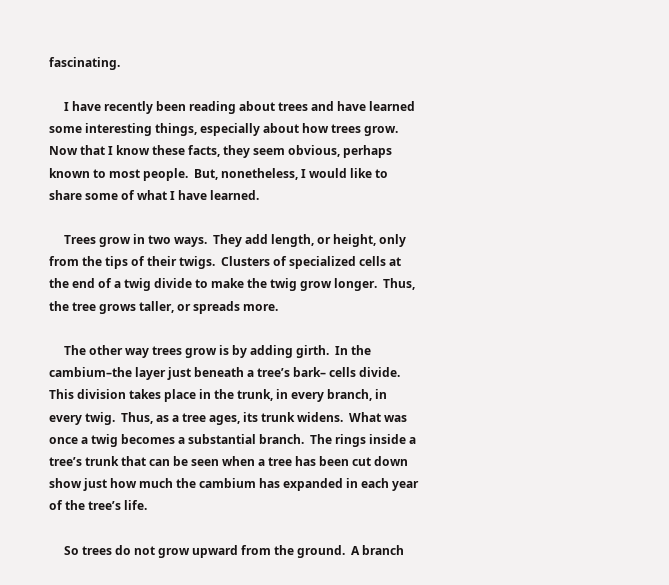fascinating.

     I have recently been reading about trees and have learned some interesting things, especially about how trees grow.  Now that I know these facts, they seem obvious, perhaps known to most people.  But, nonetheless, I would like to share some of what I have learned.

     Trees grow in two ways.  They add length, or height, only from the tips of their twigs.  Clusters of specialized cells at the end of a twig divide to make the twig grow longer.  Thus, the tree grows taller, or spreads more.

     The other way trees grow is by adding girth.  In the cambium–the layer just beneath a tree’s bark– cells divide.  This division takes place in the trunk, in every branch, in every twig.  Thus, as a tree ages, its trunk widens.  What was once a twig becomes a substantial branch.  The rings inside a tree’s trunk that can be seen when a tree has been cut down show just how much the cambium has expanded in each year of the tree’s life.

     So trees do not grow upward from the ground.  A branch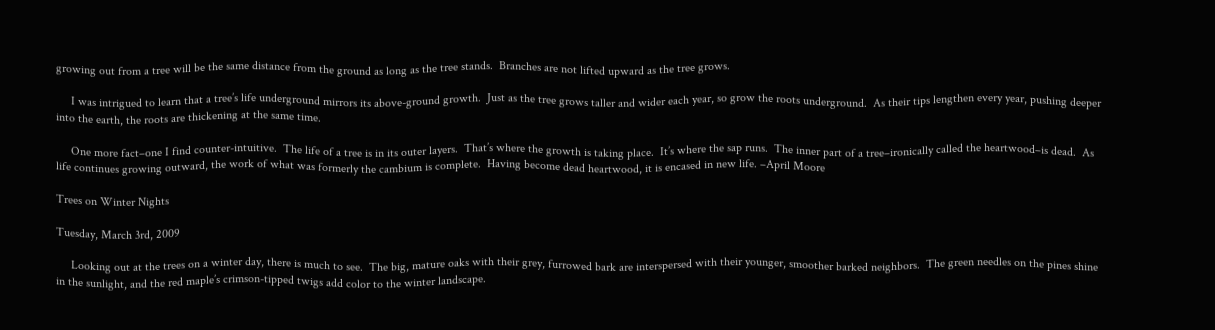growing out from a tree will be the same distance from the ground as long as the tree stands.  Branches are not lifted upward as the tree grows.

     I was intrigued to learn that a tree’s life underground mirrors its above-ground growth.  Just as the tree grows taller and wider each year, so grow the roots underground.  As their tips lengthen every year, pushing deeper into the earth, the roots are thickening at the same time.

     One more fact–one I find counter-intuitive.  The life of a tree is in its outer layers.  That’s where the growth is taking place.  It’s where the sap runs.  The inner part of a tree–ironically called the heartwood–is dead.  As life continues growing outward, the work of what was formerly the cambium is complete.  Having become dead heartwood, it is encased in new life. –April Moore

Trees on Winter Nights

Tuesday, March 3rd, 2009

     Looking out at the trees on a winter day, there is much to see.  The big, mature oaks with their grey, furrowed bark are interspersed with their younger, smoother barked neighbors.  The green needles on the pines shine in the sunlight, and the red maple’s crimson-tipped twigs add color to the winter landscape.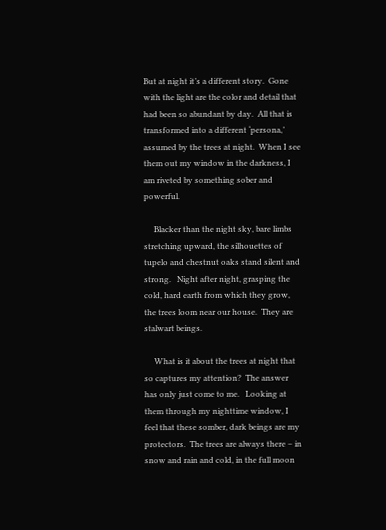But at night it’s a different story.  Gone with the light are the color and detail that had been so abundant by day.  All that is transformed into a different ‘persona,’ assumed by the trees at night.  When I see them out my window in the darkness, I am riveted by something sober and powerful.

     Blacker than the night sky, bare limbs stretching upward, the silhouettes of tupelo and chestnut oaks stand silent and strong.   Night after night, grasping the cold, hard earth from which they grow, the trees loom near our house.  They are stalwart beings.

     What is it about the trees at night that so captures my attention?  The answer has only just come to me.   Looking at them through my nighttime window, I feel that these somber, dark beings are my protectors.  The trees are always there – in snow and rain and cold, in the full moon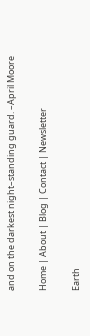and on the darkest night–standing guard. –April Moore

Home | About | Blog | Contact | Newsletter

Earth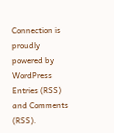Connection is proudly powered by WordPress
Entries (RSS) and Comments (RSS).